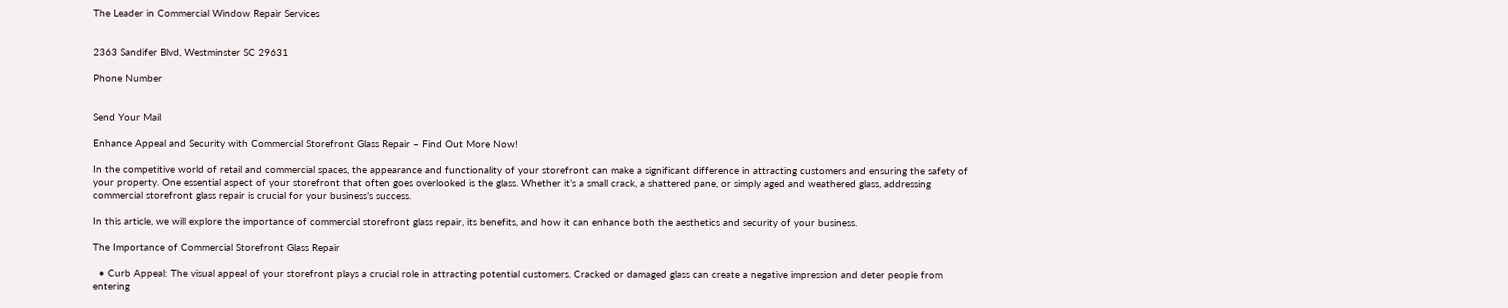The Leader in Commercial Window Repair Services


2363 Sandifer Blvd, Westminster SC 29631

Phone Number


Send Your Mail

Enhance Appeal and Security with Commercial Storefront Glass Repair – Find Out More Now!

In the competitive world of retail and commercial spaces, the appearance and functionality of your storefront can make a significant difference in attracting customers and ensuring the safety of your property. One essential aspect of your storefront that often goes overlooked is the glass. Whether it’s a small crack, a shattered pane, or simply aged and weathered glass, addressing commercial storefront glass repair is crucial for your business’s success.

In this article, we will explore the importance of commercial storefront glass repair, its benefits, and how it can enhance both the aesthetics and security of your business.

The Importance of Commercial Storefront Glass Repair

  • Curb Appeal: The visual appeal of your storefront plays a crucial role in attracting potential customers. Cracked or damaged glass can create a negative impression and deter people from entering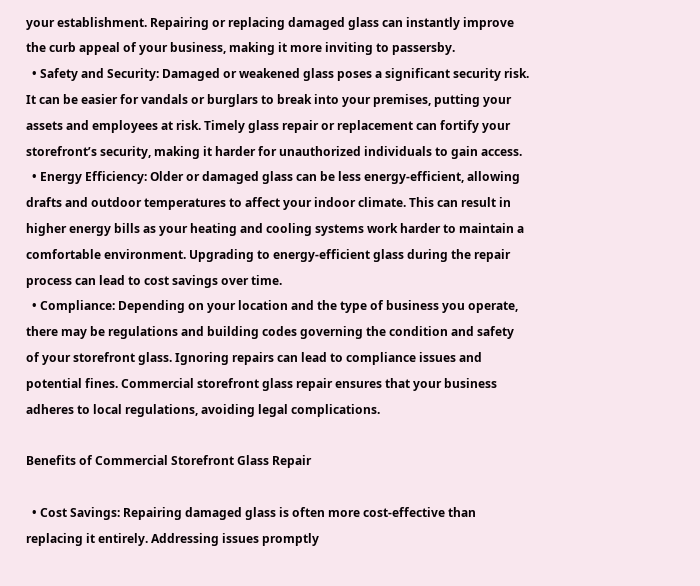your establishment. Repairing or replacing damaged glass can instantly improve the curb appeal of your business, making it more inviting to passersby.
  • Safety and Security: Damaged or weakened glass poses a significant security risk. It can be easier for vandals or burglars to break into your premises, putting your assets and employees at risk. Timely glass repair or replacement can fortify your storefront’s security, making it harder for unauthorized individuals to gain access.
  • Energy Efficiency: Older or damaged glass can be less energy-efficient, allowing drafts and outdoor temperatures to affect your indoor climate. This can result in higher energy bills as your heating and cooling systems work harder to maintain a comfortable environment. Upgrading to energy-efficient glass during the repair process can lead to cost savings over time.
  • Compliance: Depending on your location and the type of business you operate, there may be regulations and building codes governing the condition and safety of your storefront glass. Ignoring repairs can lead to compliance issues and potential fines. Commercial storefront glass repair ensures that your business adheres to local regulations, avoiding legal complications.

Benefits of Commercial Storefront Glass Repair

  • Cost Savings: Repairing damaged glass is often more cost-effective than replacing it entirely. Addressing issues promptly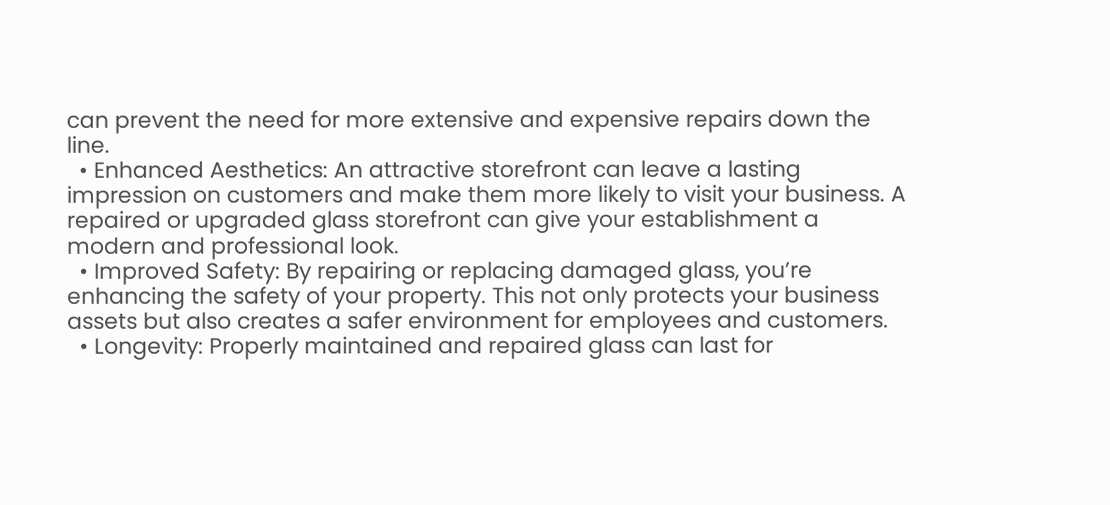can prevent the need for more extensive and expensive repairs down the line.
  • Enhanced Aesthetics: An attractive storefront can leave a lasting impression on customers and make them more likely to visit your business. A repaired or upgraded glass storefront can give your establishment a modern and professional look.
  • Improved Safety: By repairing or replacing damaged glass, you’re enhancing the safety of your property. This not only protects your business assets but also creates a safer environment for employees and customers.
  • Longevity: Properly maintained and repaired glass can last for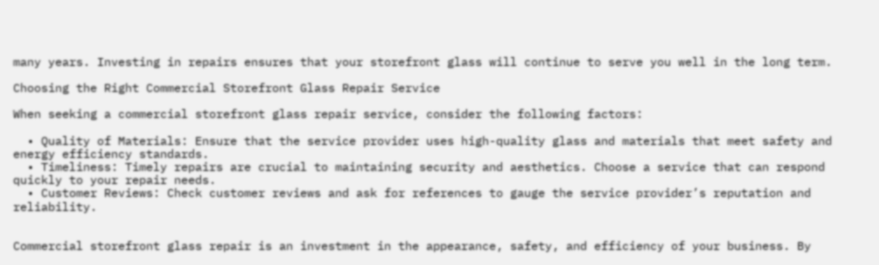many years. Investing in repairs ensures that your storefront glass will continue to serve you well in the long term.

Choosing the Right Commercial Storefront Glass Repair Service

When seeking a commercial storefront glass repair service, consider the following factors:

  • Quality of Materials: Ensure that the service provider uses high-quality glass and materials that meet safety and energy efficiency standards.
  • Timeliness: Timely repairs are crucial to maintaining security and aesthetics. Choose a service that can respond quickly to your repair needs.
  • Customer Reviews: Check customer reviews and ask for references to gauge the service provider’s reputation and reliability.


Commercial storefront glass repair is an investment in the appearance, safety, and efficiency of your business. By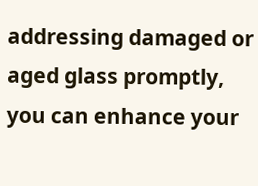addressing damaged or aged glass promptly, you can enhance your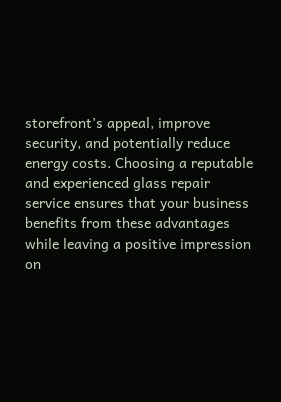storefront’s appeal, improve security, and potentially reduce energy costs. Choosing a reputable and experienced glass repair service ensures that your business benefits from these advantages while leaving a positive impression on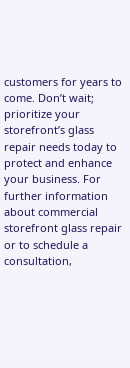customers for years to come. Don’t wait; prioritize your storefront’s glass repair needs today to protect and enhance your business. For further information about commercial storefront glass repair or to schedule a consultation,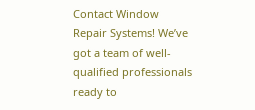Contact Window Repair Systems! We’ve got a team of well-qualified professionals ready to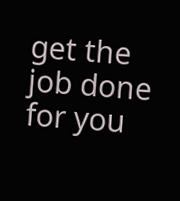get the job done for you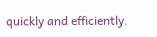quickly and efficiently.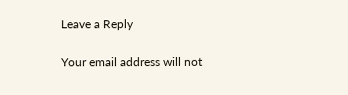Leave a Reply

Your email address will not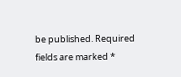be published. Required fields are marked *